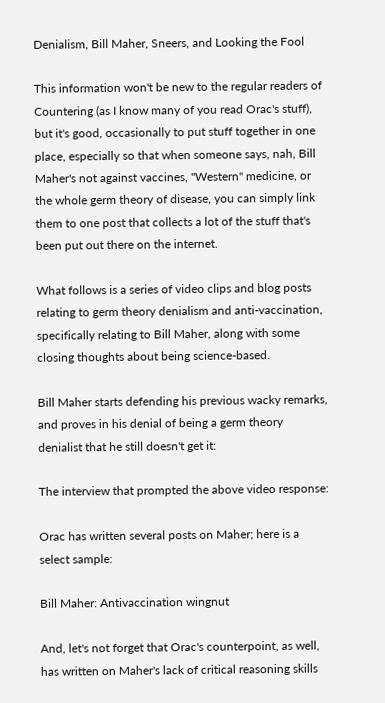Denialism, Bill Maher, Sneers, and Looking the Fool

This information won't be new to the regular readers of Countering (as I know many of you read Orac's stuff), but it's good, occasionally to put stuff together in one place, especially so that when someone says, nah, Bill Maher's not against vaccines, "Western" medicine, or the whole germ theory of disease, you can simply link them to one post that collects a lot of the stuff that's been put out there on the internet.

What follows is a series of video clips and blog posts relating to germ theory denialism and anti-vaccination, specifically relating to Bill Maher, along with some closing thoughts about being science-based.

Bill Maher starts defending his previous wacky remarks, and proves in his denial of being a germ theory denialist that he still doesn't get it:

The interview that prompted the above video response:

Orac has written several posts on Maher; here is a select sample:

Bill Maher: Antivaccination wingnut

And, let's not forget that Orac's counterpoint, as well,  has written on Maher's lack of critical reasoning skills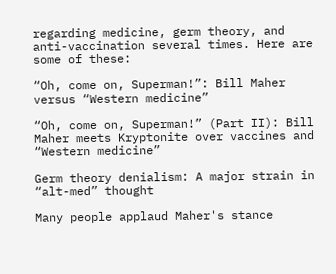regarding medicine, germ theory, and anti-vaccination several times. Here are some of these:

“Oh, come on, Superman!”: Bill Maher versus “Western medicine”

“Oh, come on, Superman!” (Part II): Bill Maher meets Kryptonite over vaccines and “Western medicine”

Germ theory denialism: A major strain in “alt-med” thought

Many people applaud Maher's stance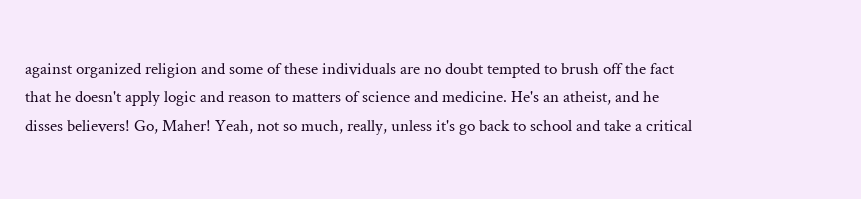against organized religion and some of these individuals are no doubt tempted to brush off the fact that he doesn't apply logic and reason to matters of science and medicine. He's an atheist, and he disses believers! Go, Maher! Yeah, not so much, really, unless it's go back to school and take a critical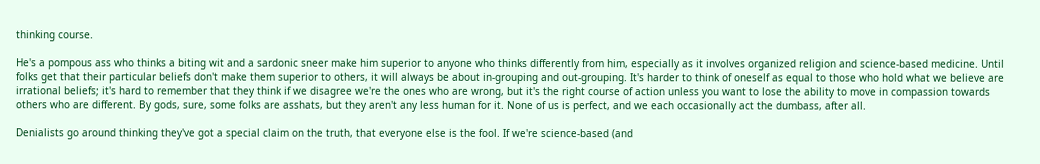thinking course.

He's a pompous ass who thinks a biting wit and a sardonic sneer make him superior to anyone who thinks differently from him, especially as it involves organized religion and science-based medicine. Until folks get that their particular beliefs don't make them superior to others, it will always be about in-grouping and out-grouping. It's harder to think of oneself as equal to those who hold what we believe are irrational beliefs; it's hard to remember that they think if we disagree we're the ones who are wrong, but it's the right course of action unless you want to lose the ability to move in compassion towards others who are different. By gods, sure, some folks are asshats, but they aren't any less human for it. None of us is perfect, and we each occasionally act the dumbass, after all.

Denialists go around thinking they've got a special claim on the truth, that everyone else is the fool. If we're science-based (and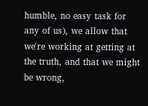humble, no easy task for any of us), we allow that we're working at getting at the truth, and that we might be wrong,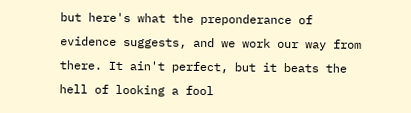but here's what the preponderance of evidence suggests, and we work our way from there. It ain't perfect, but it beats the hell of looking a fool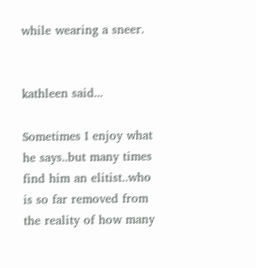while wearing a sneer.


kathleen said...

Sometimes I enjoy what he says..but many times find him an elitist..who is so far removed from the reality of how many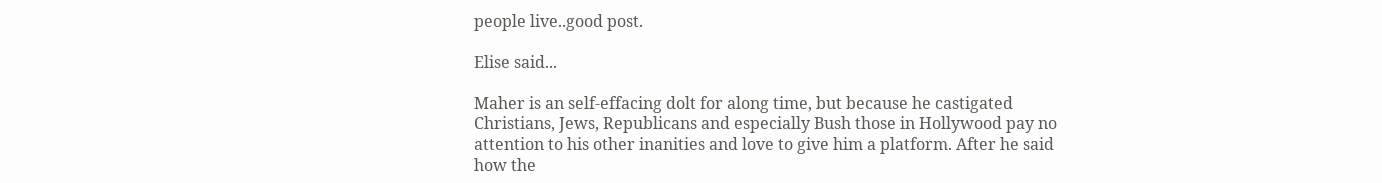people live..good post.

Elise said...

Maher is an self-effacing dolt for along time, but because he castigated Christians, Jews, Republicans and especially Bush those in Hollywood pay no attention to his other inanities and love to give him a platform. After he said how the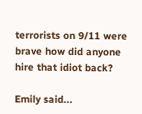terrorists on 9/11 were brave how did anyone hire that idiot back?

Emily said...